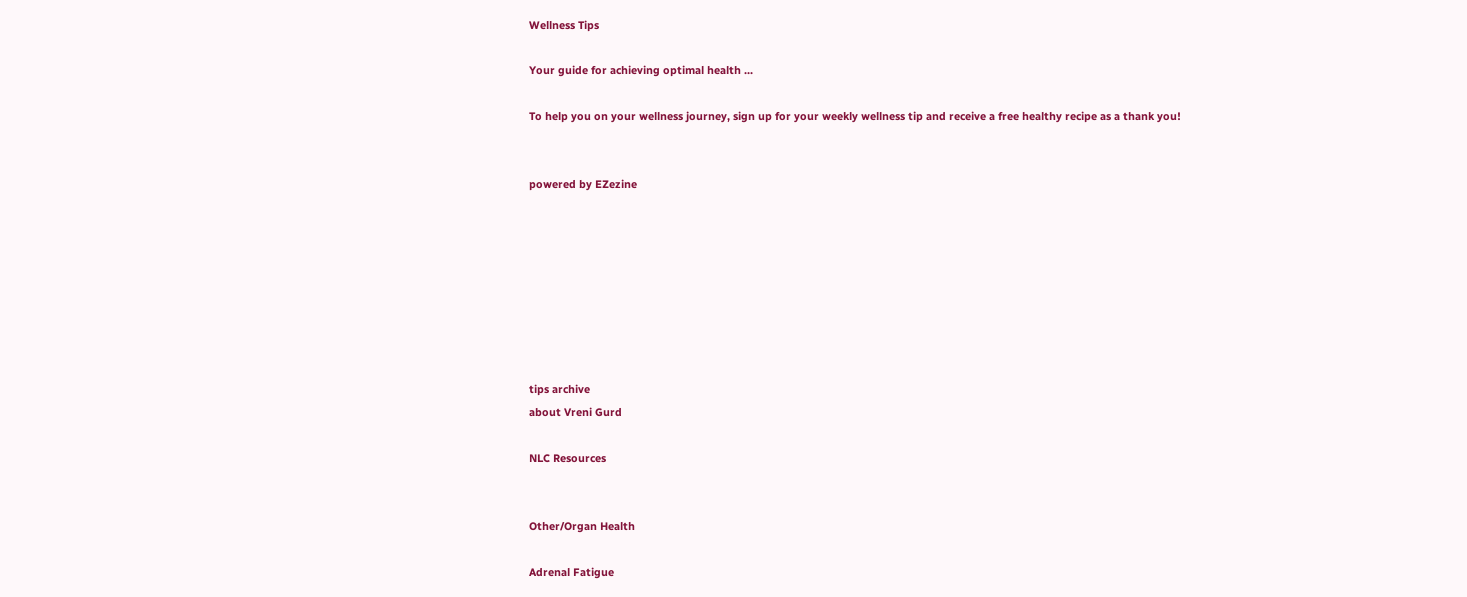Wellness Tips

Your guide for achieving optimal health ...

To help you on your wellness journey, sign up for your weekly wellness tip and receive a free healthy recipe as a thank you!


powered by EZezine








tips archive
about Vreni Gurd

NLC Resources


Other/Organ Health

Adrenal Fatigue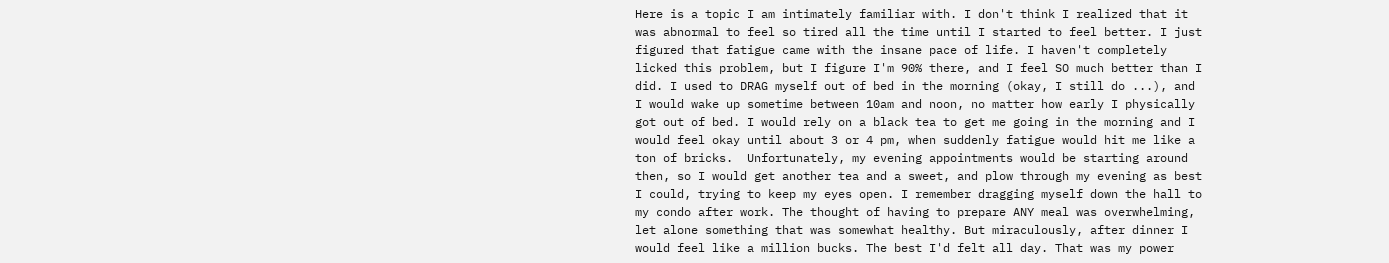Here is a topic I am intimately familiar with. I don't think I realized that it was abnormal to feel so tired all the time until I started to feel better. I just figured that fatigue came with the insane pace of life. I haven't completely licked this problem, but I figure I'm 90% there, and I feel SO much better than I did. I used to DRAG myself out of bed in the morning (okay, I still do ...), and I would wake up sometime between 10am and noon, no matter how early I physically got out of bed. I would rely on a black tea to get me going in the morning and I would feel okay until about 3 or 4 pm, when suddenly fatigue would hit me like a ton of bricks.  Unfortunately, my evening appointments would be starting around then, so I would get another tea and a sweet, and plow through my evening as best I could, trying to keep my eyes open. I remember dragging myself down the hall to my condo after work. The thought of having to prepare ANY meal was overwhelming, let alone something that was somewhat healthy. But miraculously, after dinner I would feel like a million bucks. The best I'd felt all day. That was my power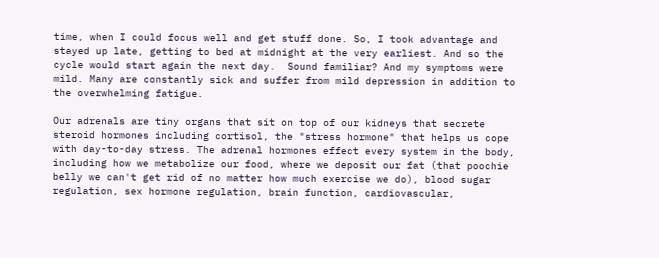time, when I could focus well and get stuff done. So, I took advantage and stayed up late, getting to bed at midnight at the very earliest. And so the cycle would start again the next day.  Sound familiar? And my symptoms were mild. Many are constantly sick and suffer from mild depression in addition to the overwhelming fatigue.

Our adrenals are tiny organs that sit on top of our kidneys that secrete steroid hormones including cortisol, the "stress hormone" that helps us cope with day-to-day stress. The adrenal hormones effect every system in the body, including how we metabolize our food, where we deposit our fat (that poochie belly we can't get rid of no matter how much exercise we do), blood sugar regulation, sex hormone regulation, brain function, cardiovascular,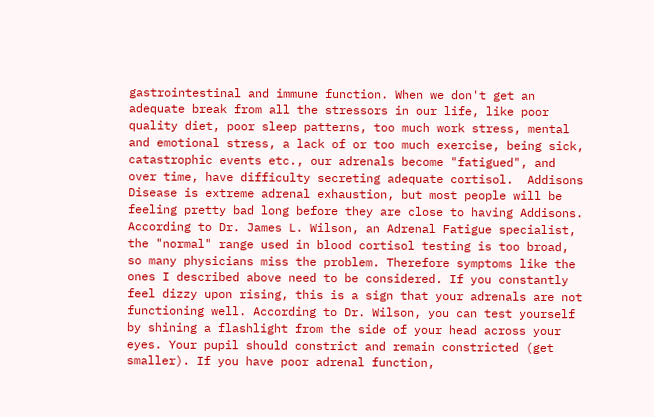gastrointestinal and immune function. When we don't get an adequate break from all the stressors in our life, like poor quality diet, poor sleep patterns, too much work stress, mental and emotional stress, a lack of or too much exercise, being sick, catastrophic events etc., our adrenals become "fatigued", and over time, have difficulty secreting adequate cortisol.  Addisons Disease is extreme adrenal exhaustion, but most people will be feeling pretty bad long before they are close to having Addisons. According to Dr. James L. Wilson, an Adrenal Fatigue specialist, the "normal" range used in blood cortisol testing is too broad, so many physicians miss the problem. Therefore symptoms like the ones I described above need to be considered. If you constantly feel dizzy upon rising, this is a sign that your adrenals are not functioning well. According to Dr. Wilson, you can test yourself by shining a flashlight from the side of your head across your eyes. Your pupil should constrict and remain constricted (get smaller). If you have poor adrenal function,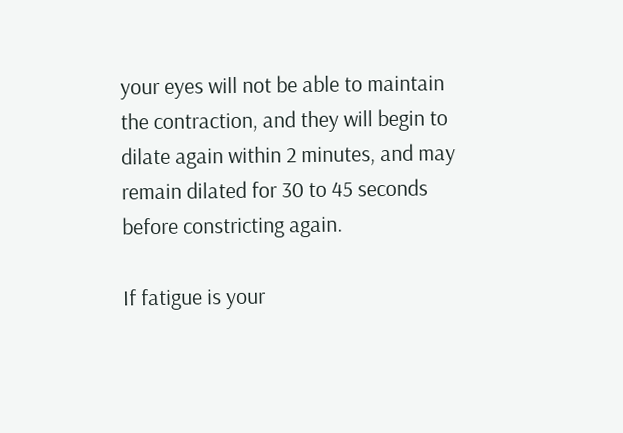your eyes will not be able to maintain the contraction, and they will begin to dilate again within 2 minutes, and may remain dilated for 30 to 45 seconds before constricting again.

If fatigue is your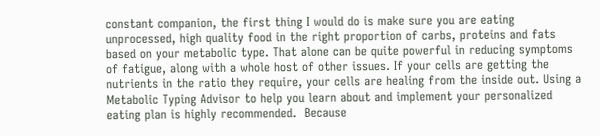constant companion, the first thing I would do is make sure you are eating unprocessed, high quality food in the right proportion of carbs, proteins and fats based on your metabolic type. That alone can be quite powerful in reducing symptoms of fatigue, along with a whole host of other issues. If your cells are getting the nutrients in the ratio they require, your cells are healing from the inside out. Using a Metabolic Typing Advisor to help you learn about and implement your personalized eating plan is highly recommended.  Because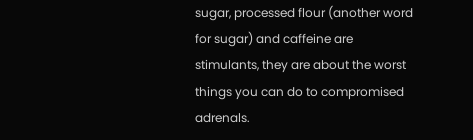sugar, processed flour (another word for sugar) and caffeine are stimulants, they are about the worst things you can do to compromised adrenals.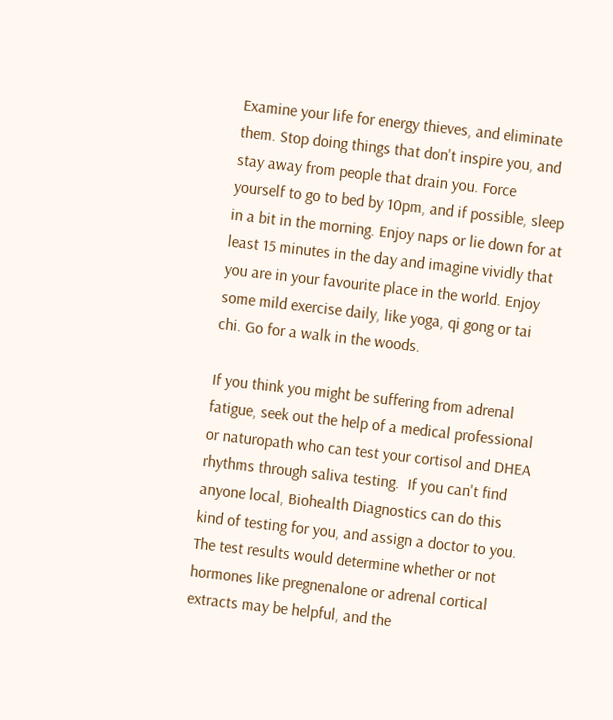Examine your life for energy thieves, and eliminate them. Stop doing things that don't inspire you, and stay away from people that drain you. Force yourself to go to bed by 10pm, and if possible, sleep in a bit in the morning. Enjoy naps or lie down for at least 15 minutes in the day and imagine vividly that you are in your favourite place in the world. Enjoy some mild exercise daily, like yoga, qi gong or tai chi. Go for a walk in the woods.

If you think you might be suffering from adrenal fatigue, seek out the help of a medical professional or naturopath who can test your cortisol and DHEA rhythms through saliva testing.  If you can't find anyone local, Biohealth Diagnostics can do this kind of testing for you, and assign a doctor to you.  The test results would determine whether or not hormones like pregnenalone or adrenal cortical extracts may be helpful, and the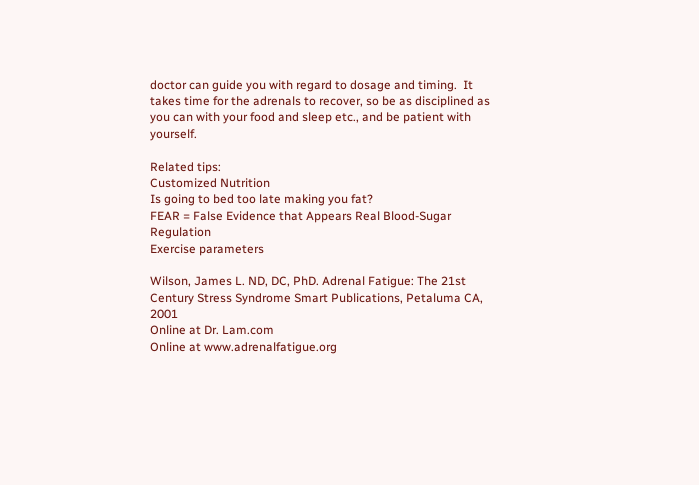doctor can guide you with regard to dosage and timing.  It takes time for the adrenals to recover, so be as disciplined as you can with your food and sleep etc., and be patient with yourself.

Related tips:
Customized Nutrition
Is going to bed too late making you fat?
FEAR = False Evidence that Appears Real Blood-Sugar Regulation
Exercise parameters

Wilson, James L. ND, DC, PhD. Adrenal Fatigue: The 21st Century Stress Syndrome Smart Publications, Petaluma CA, 2001
Online at Dr. Lam.com
Online at www.adrenalfatigue.org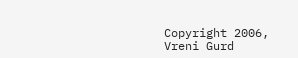Copyright 2006, Vreni Gurd